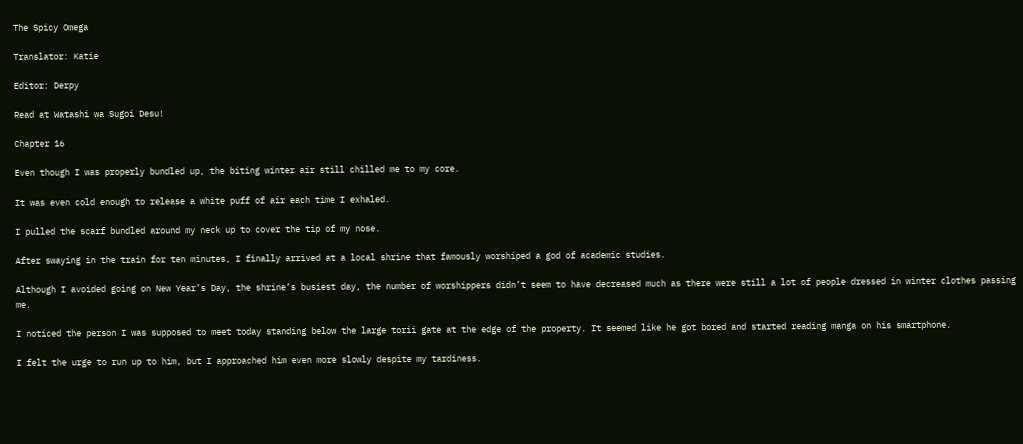The Spicy Omega

Translator: Katie

Editor: Derpy

Read at Watashi wa Sugoi Desu!

Chapter 16

Even though I was properly bundled up, the biting winter air still chilled me to my core.

It was even cold enough to release a white puff of air each time I exhaled.

I pulled the scarf bundled around my neck up to cover the tip of my nose.

After swaying in the train for ten minutes, I finally arrived at a local shrine that famously worshiped a god of academic studies.

Although I avoided going on New Year’s Day, the shrine’s busiest day, the number of worshippers didn’t seem to have decreased much as there were still a lot of people dressed in winter clothes passing me.

I noticed the person I was supposed to meet today standing below the large torii gate at the edge of the property. It seemed like he got bored and started reading manga on his smartphone.

I felt the urge to run up to him, but I approached him even more slowly despite my tardiness.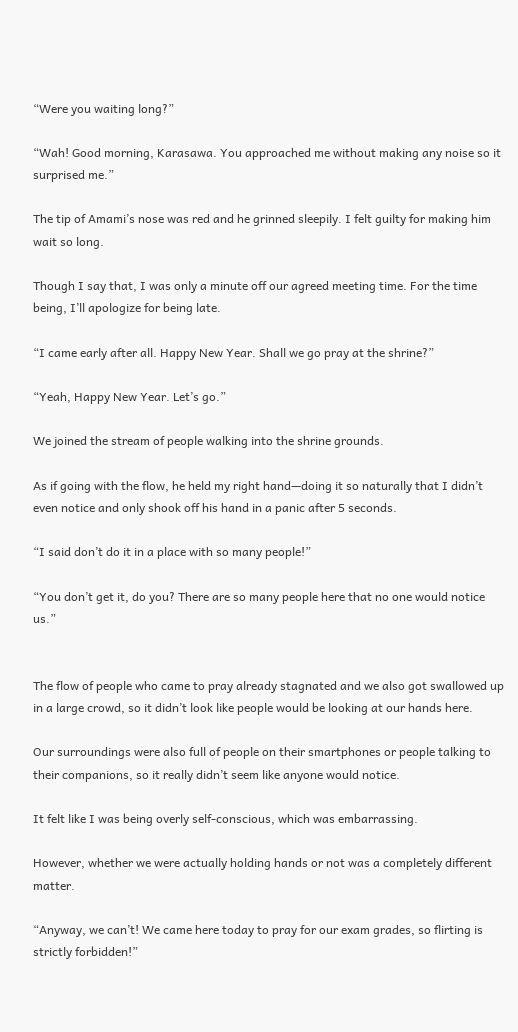“Were you waiting long?”

“Wah! Good morning, Karasawa. You approached me without making any noise so it surprised me.”

The tip of Amami’s nose was red and he grinned sleepily. I felt guilty for making him wait so long.

Though I say that, I was only a minute off our agreed meeting time. For the time being, I’ll apologize for being late.

“I came early after all. Happy New Year. Shall we go pray at the shrine?”

“Yeah, Happy New Year. Let’s go.”

We joined the stream of people walking into the shrine grounds.

As if going with the flow, he held my right hand—doing it so naturally that I didn’t even notice and only shook off his hand in a panic after 5 seconds.

“I said don’t do it in a place with so many people!”

“You don’t get it, do you? There are so many people here that no one would notice us.”


The flow of people who came to pray already stagnated and we also got swallowed up in a large crowd, so it didn’t look like people would be looking at our hands here.

Our surroundings were also full of people on their smartphones or people talking to their companions, so it really didn’t seem like anyone would notice.

It felt like I was being overly self-conscious, which was embarrassing.

However, whether we were actually holding hands or not was a completely different matter.

“Anyway, we can’t! We came here today to pray for our exam grades, so flirting is strictly forbidden!”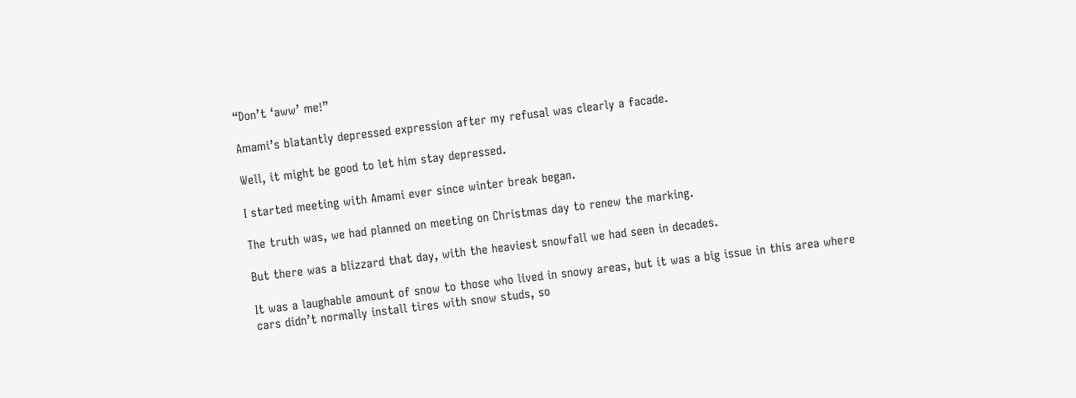“Don’t ‘aww’ me!”

Amami’s blatantly depressed expression after my refusal was clearly a facade.

Well, it might be good to let him stay depressed.

I started meeting with Amami ever since winter break began.

The truth was, we had planned on meeting on Christmas day to renew the marking.

But there was a blizzard that day, with the heaviest snowfall we had seen in decades.

It was a laughable amount of snow to those who lived in snowy areas, but it was a big issue in this area where cars didn’t normally install tires with snow studs, so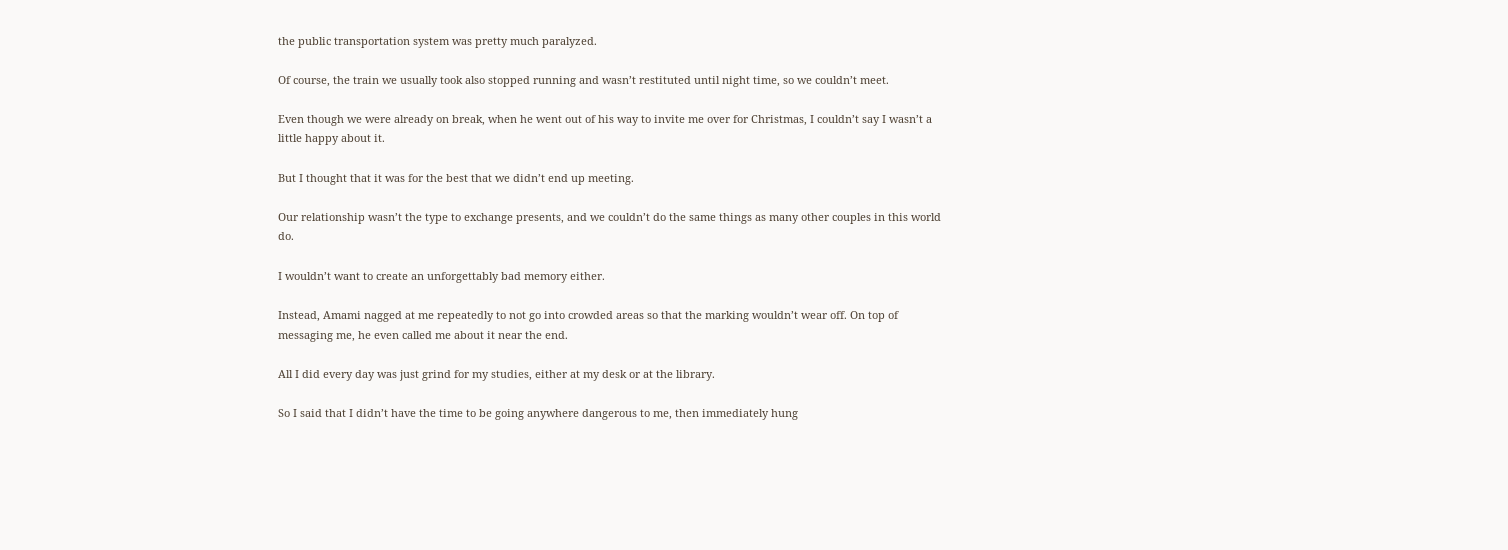the public transportation system was pretty much paralyzed.

Of course, the train we usually took also stopped running and wasn’t restituted until night time, so we couldn’t meet.

Even though we were already on break, when he went out of his way to invite me over for Christmas, I couldn’t say I wasn’t a little happy about it.

But I thought that it was for the best that we didn’t end up meeting.

Our relationship wasn’t the type to exchange presents, and we couldn’t do the same things as many other couples in this world do.

I wouldn’t want to create an unforgettably bad memory either.

Instead, Amami nagged at me repeatedly to not go into crowded areas so that the marking wouldn’t wear off. On top of messaging me, he even called me about it near the end.

All I did every day was just grind for my studies, either at my desk or at the library.

So I said that I didn’t have the time to be going anywhere dangerous to me, then immediately hung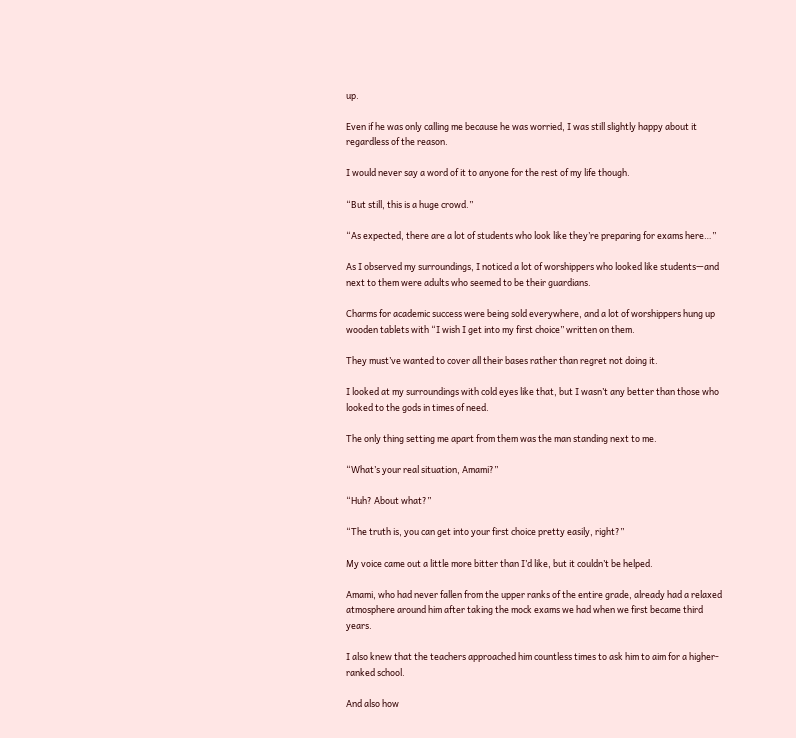up.

Even if he was only calling me because he was worried, I was still slightly happy about it regardless of the reason.

I would never say a word of it to anyone for the rest of my life though.

“But still, this is a huge crowd.”

“As expected, there are a lot of students who look like they’re preparing for exams here…”

As I observed my surroundings, I noticed a lot of worshippers who looked like students—and next to them were adults who seemed to be their guardians.

Charms for academic success were being sold everywhere, and a lot of worshippers hung up wooden tablets with “I wish I get into my first choice” written on them.

They must’ve wanted to cover all their bases rather than regret not doing it.

I looked at my surroundings with cold eyes like that, but I wasn’t any better than those who looked to the gods in times of need.

The only thing setting me apart from them was the man standing next to me.

“What’s your real situation, Amami?”

“Huh? About what?”

“The truth is, you can get into your first choice pretty easily, right?”

My voice came out a little more bitter than I’d like, but it couldn’t be helped.

Amami, who had never fallen from the upper ranks of the entire grade, already had a relaxed atmosphere around him after taking the mock exams we had when we first became third years.

I also knew that the teachers approached him countless times to ask him to aim for a higher-ranked school.

And also how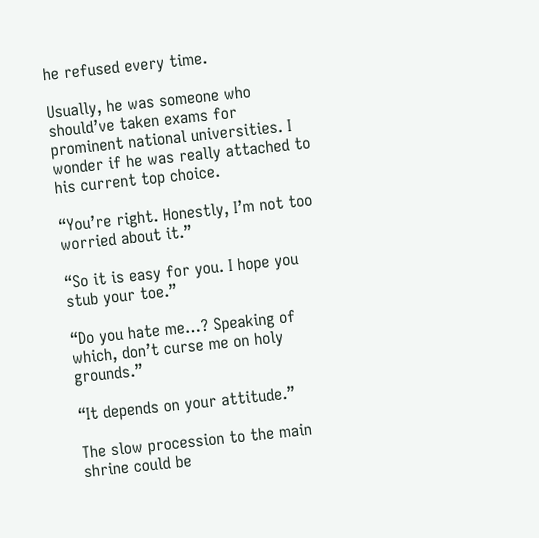he refused every time.

Usually, he was someone who should’ve taken exams for prominent national universities. I wonder if he was really attached to his current top choice.

“You’re right. Honestly, I’m not too worried about it.”

“So it is easy for you. I hope you stub your toe.”

“Do you hate me…? Speaking of which, don’t curse me on holy grounds.”

“It depends on your attitude.”

The slow procession to the main shrine could be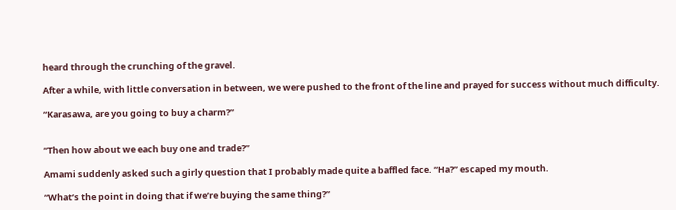heard through the crunching of the gravel.

After a while, with little conversation in between, we were pushed to the front of the line and prayed for success without much difficulty.

“Karasawa, are you going to buy a charm?”


“Then how about we each buy one and trade?”

Amami suddenly asked such a girly question that I probably made quite a baffled face. “Ha?” escaped my mouth.

“What’s the point in doing that if we’re buying the same thing?”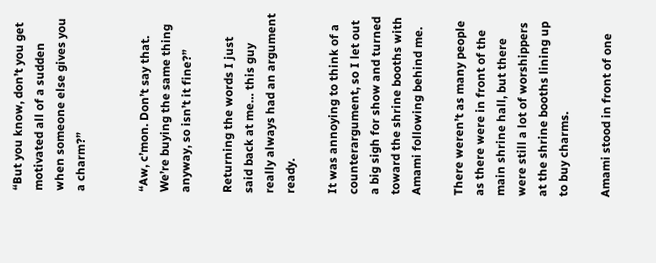“But you know, don’t you get motivated all of a sudden when someone else gives you a charm?”


“Aw, c’mon. Don’t say that. We’re buying the same thing anyway, so isn’t it fine?”

Returning the words I just said back at me… this guy really always had an argument ready.

It was annoying to think of a counterargument, so I let out a big sigh for show and turned toward the shrine booths with Amami following behind me.

There weren’t as many people as there were in front of the main shrine hall, but there were still a lot of worshippers at the shrine booths lining up to buy charms.

Amami stood in front of one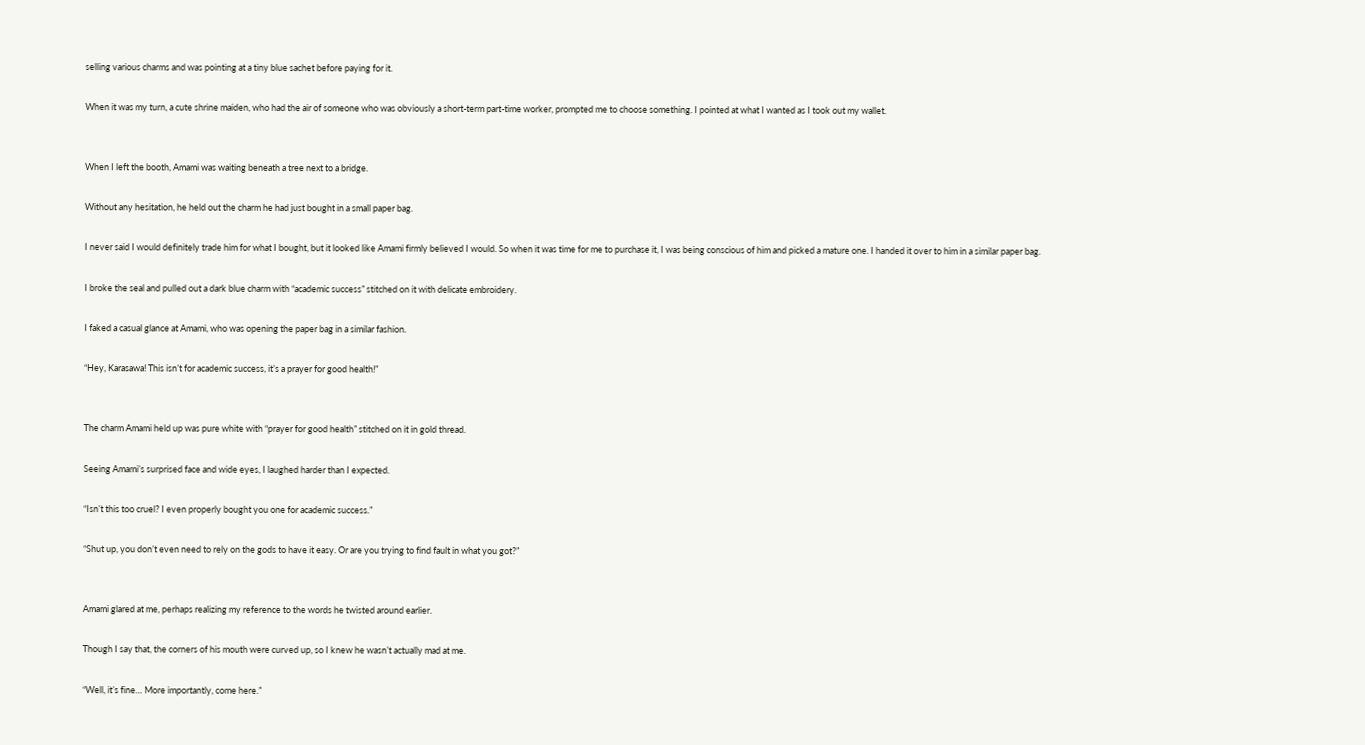selling various charms and was pointing at a tiny blue sachet before paying for it.

When it was my turn, a cute shrine maiden, who had the air of someone who was obviously a short-term part-time worker, prompted me to choose something. I pointed at what I wanted as I took out my wallet.


When I left the booth, Amami was waiting beneath a tree next to a bridge.

Without any hesitation, he held out the charm he had just bought in a small paper bag.

I never said I would definitely trade him for what I bought, but it looked like Amami firmly believed I would. So when it was time for me to purchase it, I was being conscious of him and picked a mature one. I handed it over to him in a similar paper bag.

I broke the seal and pulled out a dark blue charm with “academic success” stitched on it with delicate embroidery.

I faked a casual glance at Amami, who was opening the paper bag in a similar fashion.

“Hey, Karasawa! This isn’t for academic success, it’s a prayer for good health!”


The charm Amami held up was pure white with “prayer for good health” stitched on it in gold thread.

Seeing Amami’s surprised face and wide eyes, I laughed harder than I expected.

“Isn’t this too cruel? I even properly bought you one for academic success.”

“Shut up, you don’t even need to rely on the gods to have it easy. Or are you trying to find fault in what you got?”


Amami glared at me, perhaps realizing my reference to the words he twisted around earlier.

Though I say that, the corners of his mouth were curved up, so I knew he wasn’t actually mad at me.

“Well, it’s fine… More importantly, come here.”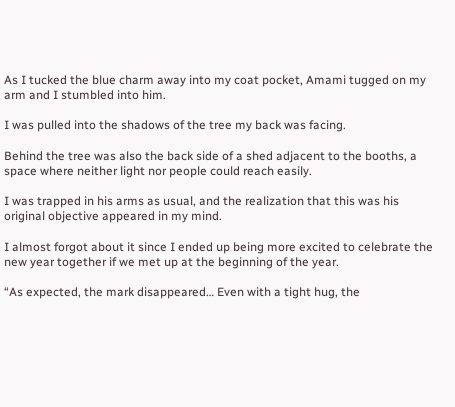As I tucked the blue charm away into my coat pocket, Amami tugged on my arm and I stumbled into him.

I was pulled into the shadows of the tree my back was facing.

Behind the tree was also the back side of a shed adjacent to the booths, a space where neither light nor people could reach easily.

I was trapped in his arms as usual, and the realization that this was his original objective appeared in my mind.

I almost forgot about it since I ended up being more excited to celebrate the new year together if we met up at the beginning of the year.

“As expected, the mark disappeared… Even with a tight hug, the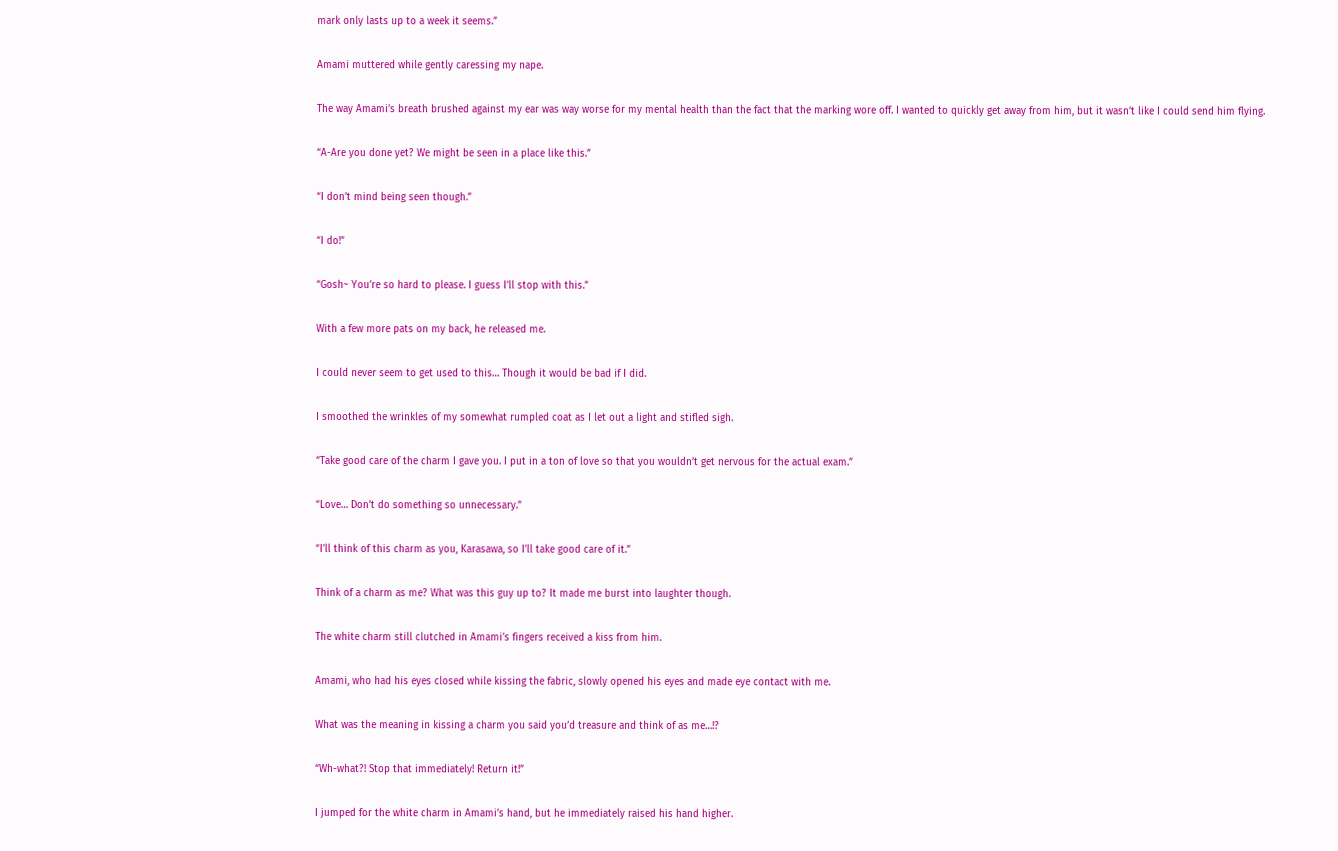mark only lasts up to a week it seems.”

Amami muttered while gently caressing my nape.

The way Amami’s breath brushed against my ear was way worse for my mental health than the fact that the marking wore off. I wanted to quickly get away from him, but it wasn’t like I could send him flying.

“A-Are you done yet? We might be seen in a place like this.”

“I don’t mind being seen though.”

“I do!”

“Gosh~ You’re so hard to please. I guess I’ll stop with this.”

With a few more pats on my back, he released me.

I could never seem to get used to this… Though it would be bad if I did.

I smoothed the wrinkles of my somewhat rumpled coat as I let out a light and stifled sigh.

“Take good care of the charm I gave you. I put in a ton of love so that you wouldn’t get nervous for the actual exam.”

“Love… Don’t do something so unnecessary.”

“I’ll think of this charm as you, Karasawa, so I’ll take good care of it.”

Think of a charm as me? What was this guy up to? It made me burst into laughter though.

The white charm still clutched in Amami’s fingers received a kiss from him.

Amami, who had his eyes closed while kissing the fabric, slowly opened his eyes and made eye contact with me.

What was the meaning in kissing a charm you said you’d treasure and think of as me…!?

“Wh-what?! Stop that immediately! Return it!”

I jumped for the white charm in Amami’s hand, but he immediately raised his hand higher.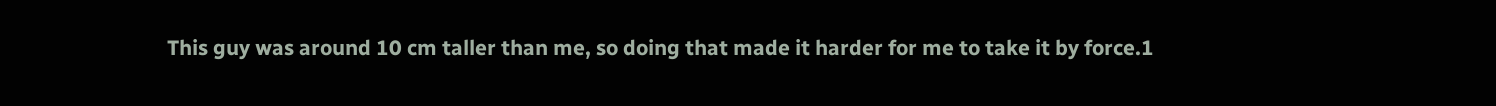This guy was around 10 cm taller than me, so doing that made it harder for me to take it by force.1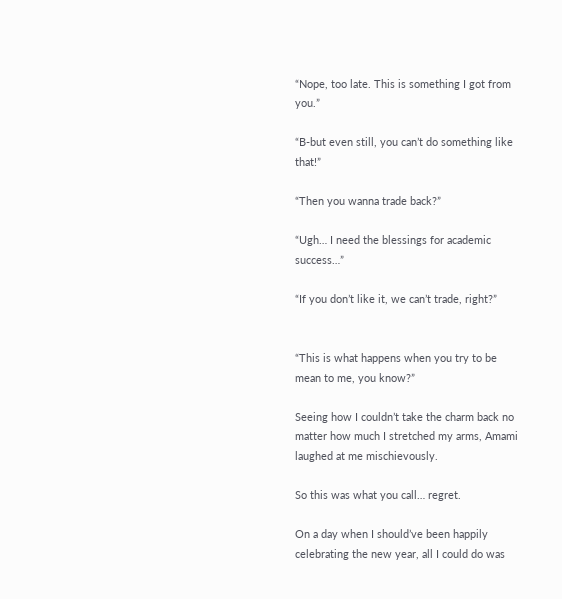“Nope, too late. This is something I got from you.”

“B-but even still, you can’t do something like that!”

“Then you wanna trade back?”

“Ugh… I need the blessings for academic success…”

“If you don’t like it, we can’t trade, right?”


“This is what happens when you try to be mean to me, you know?”

Seeing how I couldn’t take the charm back no matter how much I stretched my arms, Amami laughed at me mischievously.

So this was what you call… regret.

On a day when I should’ve been happily celebrating the new year, all I could do was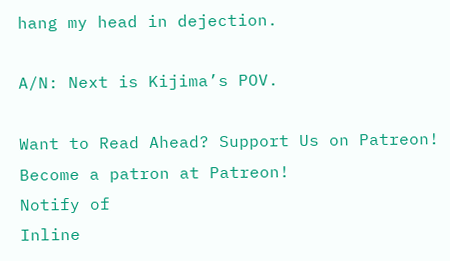hang my head in dejection.

A/N: Next is Kijima’s POV.

Want to Read Ahead? Support Us on Patreon!
Become a patron at Patreon!
Notify of
Inline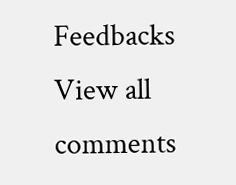Feedbacks
View all comments